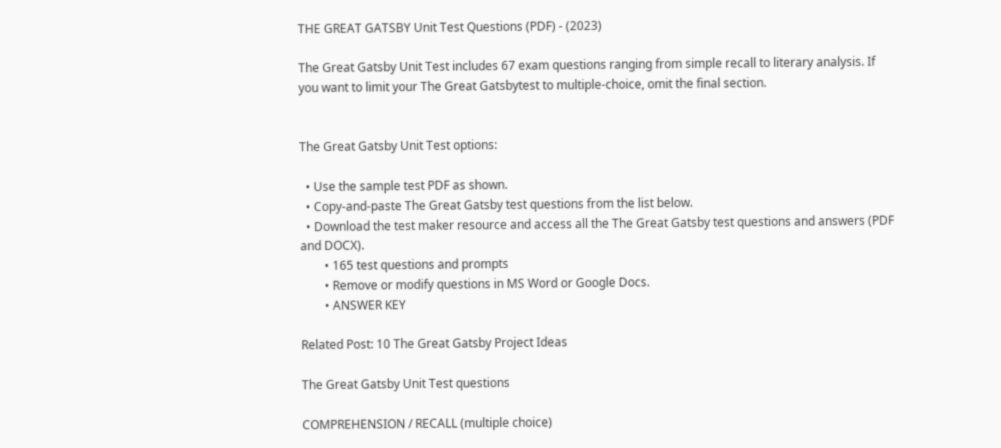THE GREAT GATSBY Unit Test Questions (PDF) - (2023)

The Great Gatsby Unit Test includes 67 exam questions ranging from simple recall to literary analysis. If you want to limit your The Great Gatsbytest to multiple-choice, omit the final section.


The Great Gatsby Unit Test options:

  • Use the sample test PDF as shown.
  • Copy-and-paste The Great Gatsby test questions from the list below.
  • Download the test maker resource and access all the The Great Gatsby test questions and answers (PDF and DOCX).
        • 165 test questions and prompts
        • Remove or modify questions in MS Word or Google Docs.
        • ANSWER KEY

Related Post: 10 The Great Gatsby Project Ideas

The Great Gatsby Unit Test questions

COMPREHENSION / RECALL (multiple choice)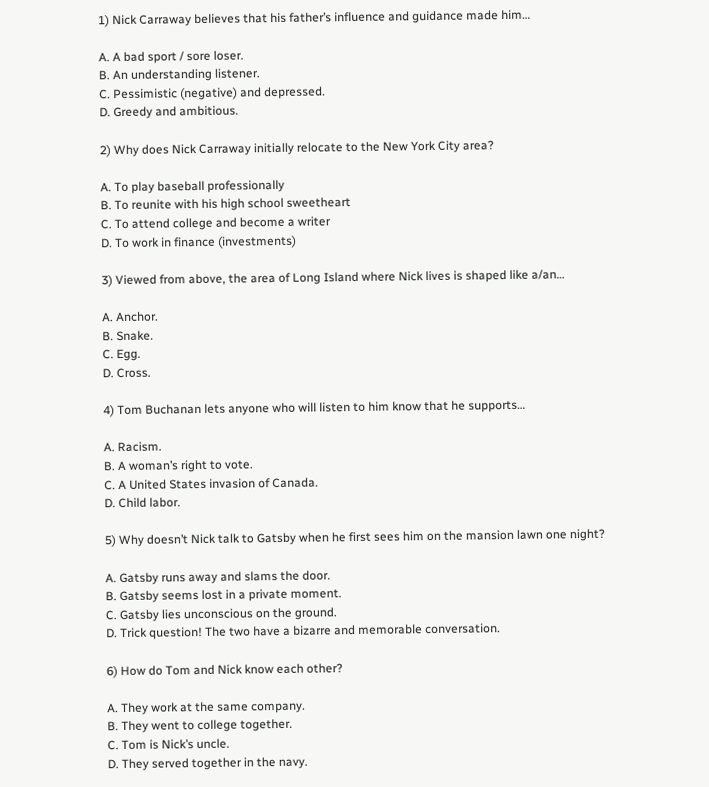1) Nick Carraway believes that his father’s influence and guidance made him…

A. A bad sport / sore loser.
B. An understanding listener.
C. Pessimistic (negative) and depressed.
D. Greedy and ambitious.

2) Why does Nick Carraway initially relocate to the New York City area?

A. To play baseball professionally
B. To reunite with his high school sweetheart
C. To attend college and become a writer
D. To work in finance (investments)

3) Viewed from above, the area of Long Island where Nick lives is shaped like a/an…

A. Anchor.
B. Snake.
C. Egg.
D. Cross.

4) Tom Buchanan lets anyone who will listen to him know that he supports…

A. Racism.
B. A woman’s right to vote.
C. A United States invasion of Canada.
D. Child labor.

5) Why doesn’t Nick talk to Gatsby when he first sees him on the mansion lawn one night?

A. Gatsby runs away and slams the door.
B. Gatsby seems lost in a private moment.
C. Gatsby lies unconscious on the ground.
D. Trick question! The two have a bizarre and memorable conversation.

6) How do Tom and Nick know each other?

A. They work at the same company.
B. They went to college together.
C. Tom is Nick’s uncle.
D. They served together in the navy.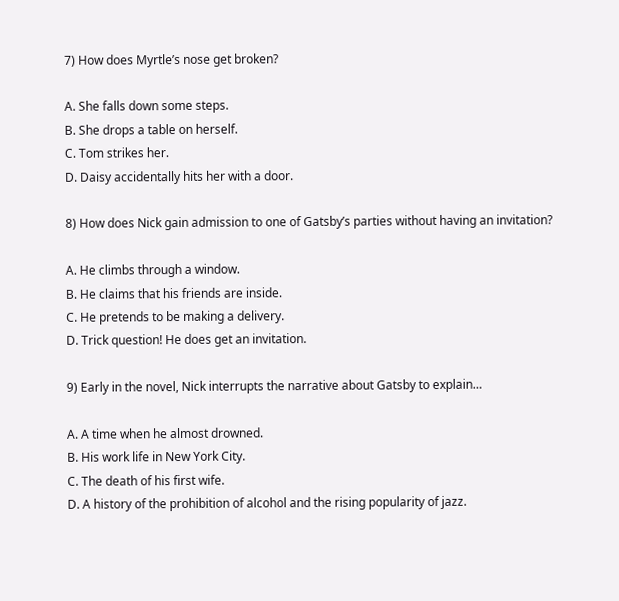7) How does Myrtle’s nose get broken?

A. She falls down some steps.
B. She drops a table on herself.
C. Tom strikes her.
D. Daisy accidentally hits her with a door.

8) How does Nick gain admission to one of Gatsby’s parties without having an invitation?

A. He climbs through a window.
B. He claims that his friends are inside.
C. He pretends to be making a delivery.
D. Trick question! He does get an invitation.

9) Early in the novel, Nick interrupts the narrative about Gatsby to explain…

A. A time when he almost drowned.
B. His work life in New York City.
C. The death of his first wife.
D. A history of the prohibition of alcohol and the rising popularity of jazz.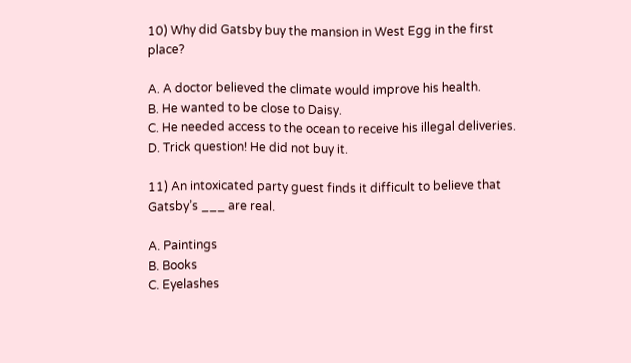10) Why did Gatsby buy the mansion in West Egg in the first place?

A. A doctor believed the climate would improve his health.
B. He wanted to be close to Daisy.
C. He needed access to the ocean to receive his illegal deliveries.
D. Trick question! He did not buy it.

11) An intoxicated party guest finds it difficult to believe that Gatsby’s ___ are real.

A. Paintings
B. Books
C. Eyelashes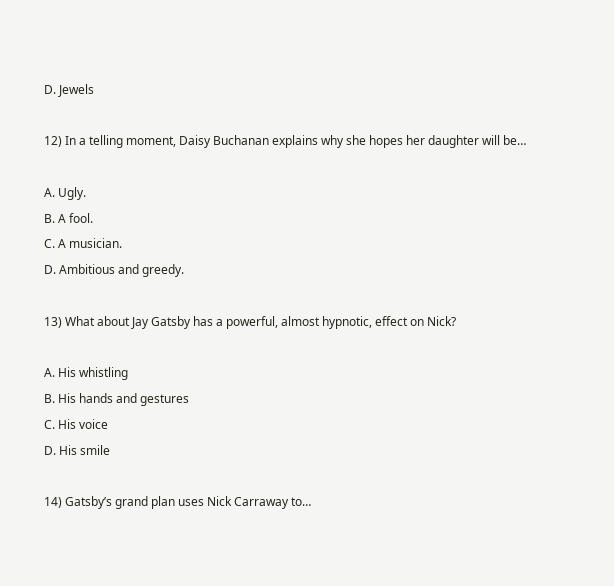D. Jewels

12) In a telling moment, Daisy Buchanan explains why she hopes her daughter will be…

A. Ugly.
B. A fool.
C. A musician.
D. Ambitious and greedy.

13) What about Jay Gatsby has a powerful, almost hypnotic, effect on Nick?

A. His whistling
B. His hands and gestures
C. His voice
D. His smile

14) Gatsby’s grand plan uses Nick Carraway to…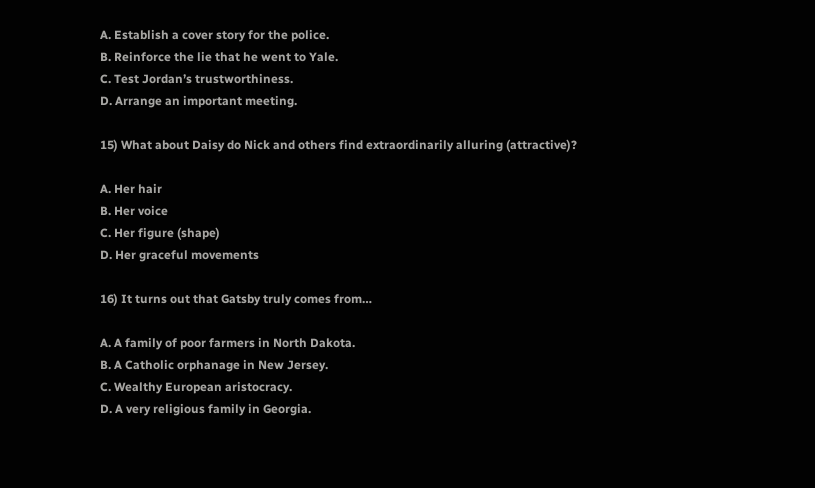A. Establish a cover story for the police.
B. Reinforce the lie that he went to Yale.
C. Test Jordan’s trustworthiness.
D. Arrange an important meeting.

15) What about Daisy do Nick and others find extraordinarily alluring (attractive)?

A. Her hair
B. Her voice
C. Her figure (shape)
D. Her graceful movements

16) It turns out that Gatsby truly comes from…

A. A family of poor farmers in North Dakota.
B. A Catholic orphanage in New Jersey.
C. Wealthy European aristocracy.
D. A very religious family in Georgia.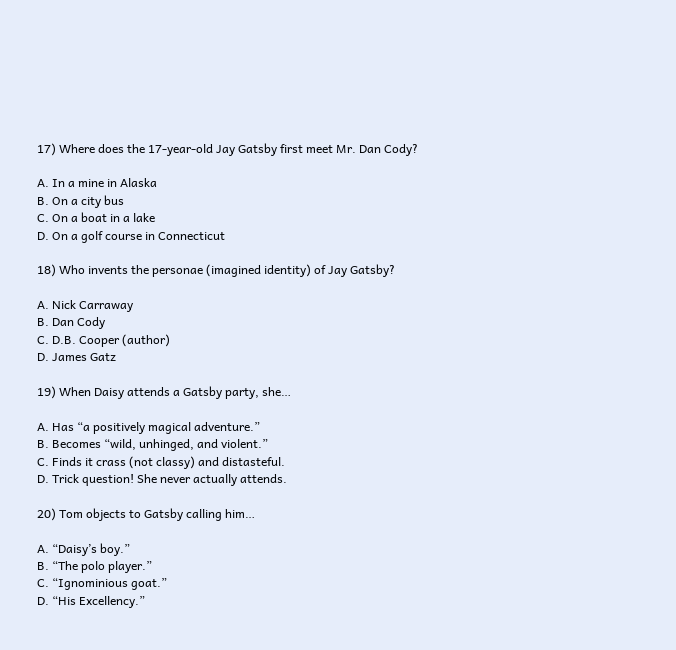17) Where does the 17-year-old Jay Gatsby first meet Mr. Dan Cody?

A. In a mine in Alaska
B. On a city bus
C. On a boat in a lake
D. On a golf course in Connecticut

18) Who invents the personae (imagined identity) of Jay Gatsby?

A. Nick Carraway
B. Dan Cody
C. D.B. Cooper (author)
D. James Gatz

19) When Daisy attends a Gatsby party, she…

A. Has “a positively magical adventure.”
B. Becomes “wild, unhinged, and violent.”
C. Finds it crass (not classy) and distasteful.
D. Trick question! She never actually attends.

20) Tom objects to Gatsby calling him…

A. “Daisy’s boy.”
B. “The polo player.”
C. “Ignominious goat.”
D. “His Excellency.”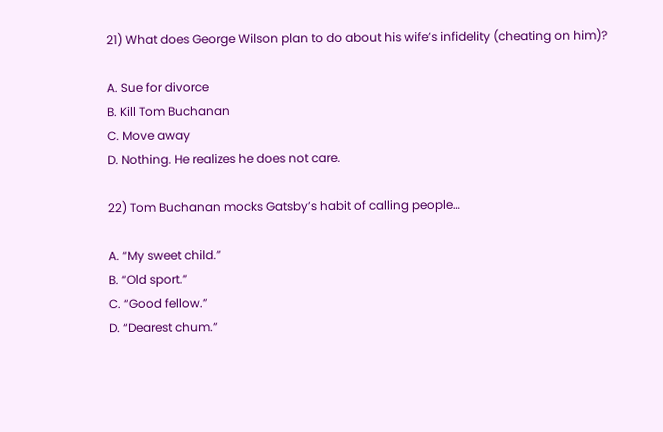21) What does George Wilson plan to do about his wife’s infidelity (cheating on him)?

A. Sue for divorce
B. Kill Tom Buchanan
C. Move away
D. Nothing. He realizes he does not care.

22) Tom Buchanan mocks Gatsby’s habit of calling people…

A. “My sweet child.”
B. “Old sport.”
C. “Good fellow.”
D. “Dearest chum.”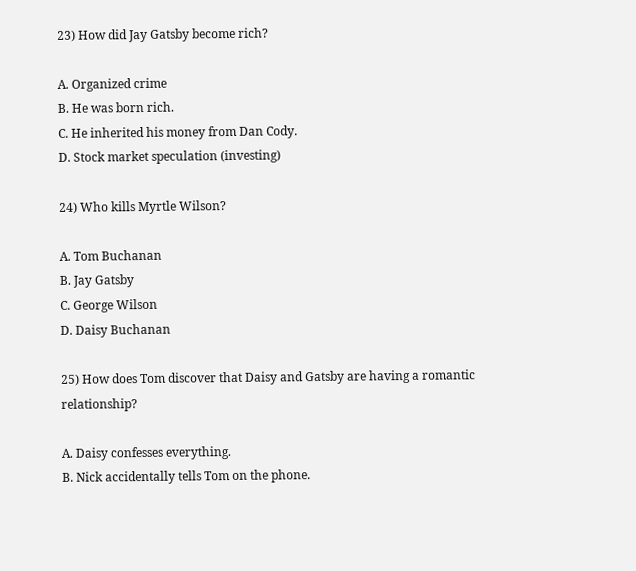23) How did Jay Gatsby become rich?

A. Organized crime
B. He was born rich.
C. He inherited his money from Dan Cody.
D. Stock market speculation (investing)

24) Who kills Myrtle Wilson?

A. Tom Buchanan
B. Jay Gatsby
C. George Wilson
D. Daisy Buchanan

25) How does Tom discover that Daisy and Gatsby are having a romantic relationship?

A. Daisy confesses everything.
B. Nick accidentally tells Tom on the phone.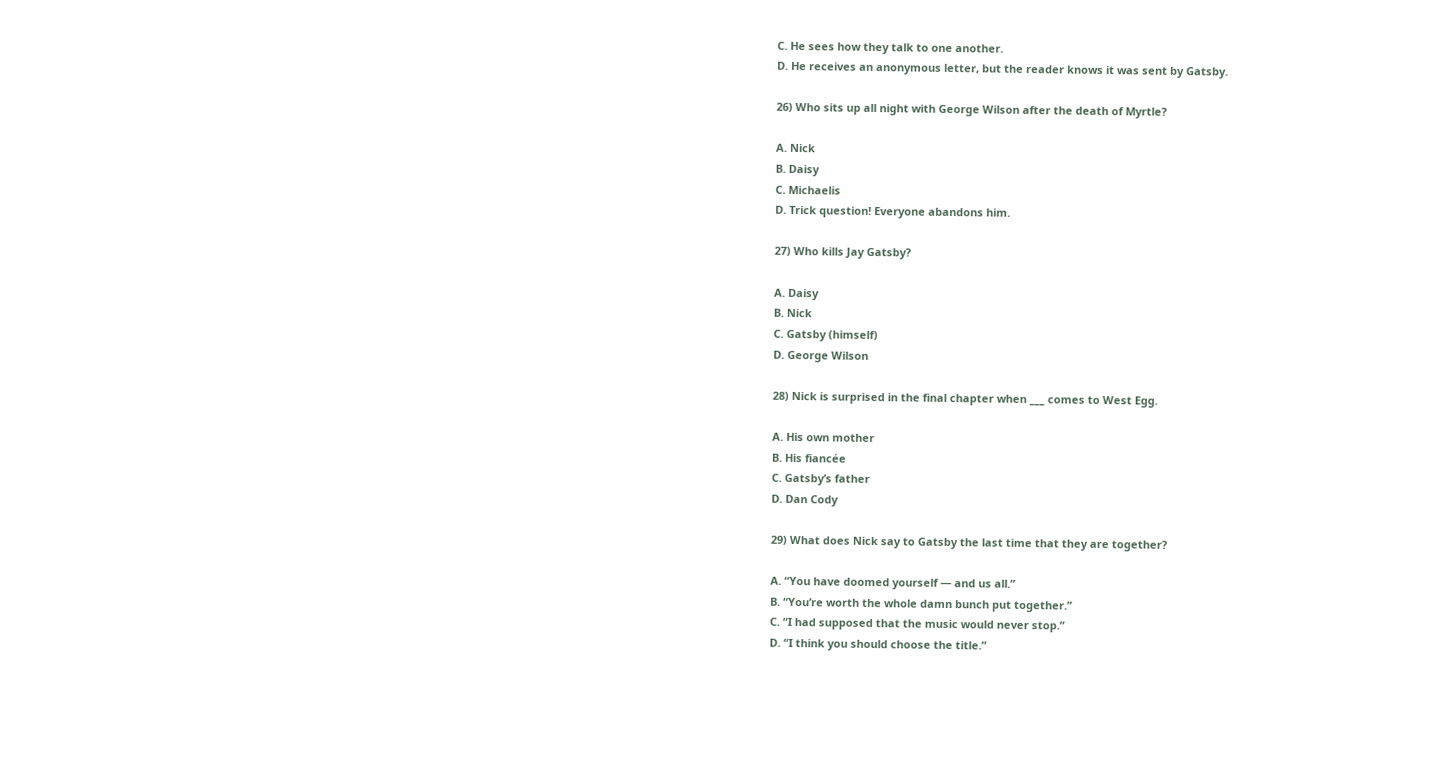C. He sees how they talk to one another.
D. He receives an anonymous letter, but the reader knows it was sent by Gatsby.

26) Who sits up all night with George Wilson after the death of Myrtle?

A. Nick
B. Daisy
C. Michaelis
D. Trick question! Everyone abandons him.

27) Who kills Jay Gatsby?

A. Daisy
B. Nick
C. Gatsby (himself)
D. George Wilson

28) Nick is surprised in the final chapter when ___ comes to West Egg.

A. His own mother
B. His fiancée
C. Gatsby’s father
D. Dan Cody

29) What does Nick say to Gatsby the last time that they are together?

A. “You have doomed yourself — and us all.”
B. “You’re worth the whole damn bunch put together.”
C. “I had supposed that the music would never stop.”
D. “I think you should choose the title.”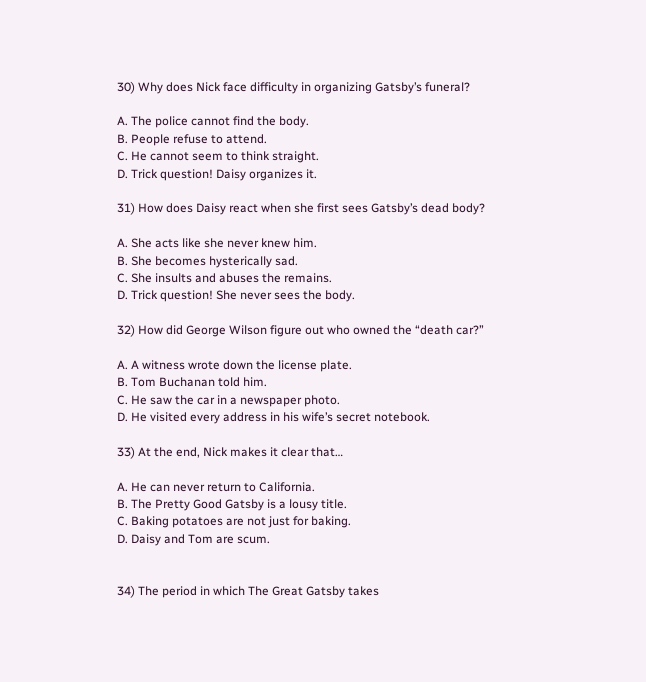30) Why does Nick face difficulty in organizing Gatsby’s funeral?

A. The police cannot find the body.
B. People refuse to attend.
C. He cannot seem to think straight.
D. Trick question! Daisy organizes it.

31) How does Daisy react when she first sees Gatsby’s dead body?

A. She acts like she never knew him.
B. She becomes hysterically sad.
C. She insults and abuses the remains.
D. Trick question! She never sees the body.

32) How did George Wilson figure out who owned the “death car?”

A. A witness wrote down the license plate.
B. Tom Buchanan told him.
C. He saw the car in a newspaper photo.
D. He visited every address in his wife’s secret notebook.

33) At the end, Nick makes it clear that…

A. He can never return to California.
B. The Pretty Good Gatsby is a lousy title.
C. Baking potatoes are not just for baking.
D. Daisy and Tom are scum.


34) The period in which The Great Gatsby takes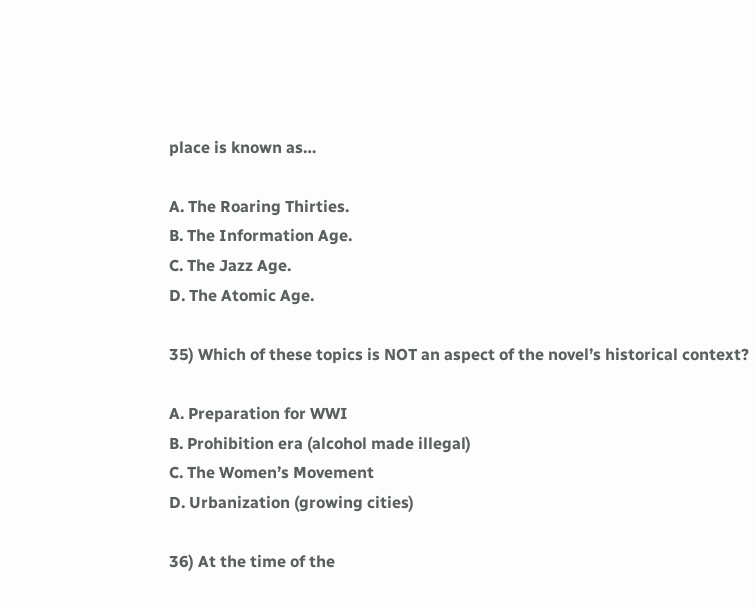place is known as…

A. The Roaring Thirties.
B. The Information Age.
C. The Jazz Age.
D. The Atomic Age.

35) Which of these topics is NOT an aspect of the novel’s historical context?

A. Preparation for WWI
B. Prohibition era (alcohol made illegal)
C. The Women’s Movement
D. Urbanization (growing cities)

36) At the time of the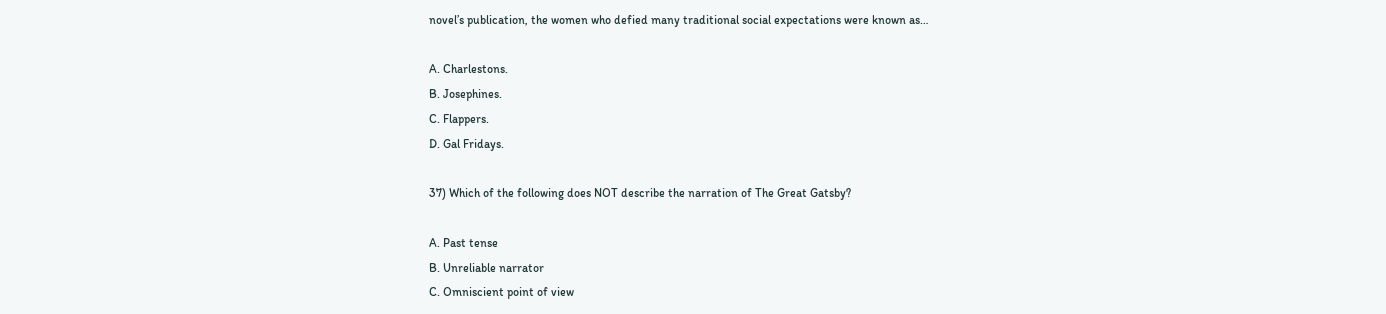novel’s publication, the women who defied many traditional social expectations were known as…

A. Charlestons.
B. Josephines.
C. Flappers.
D. Gal Fridays.

37) Which of the following does NOT describe the narration of The Great Gatsby?

A. Past tense
B. Unreliable narrator
C. Omniscient point of view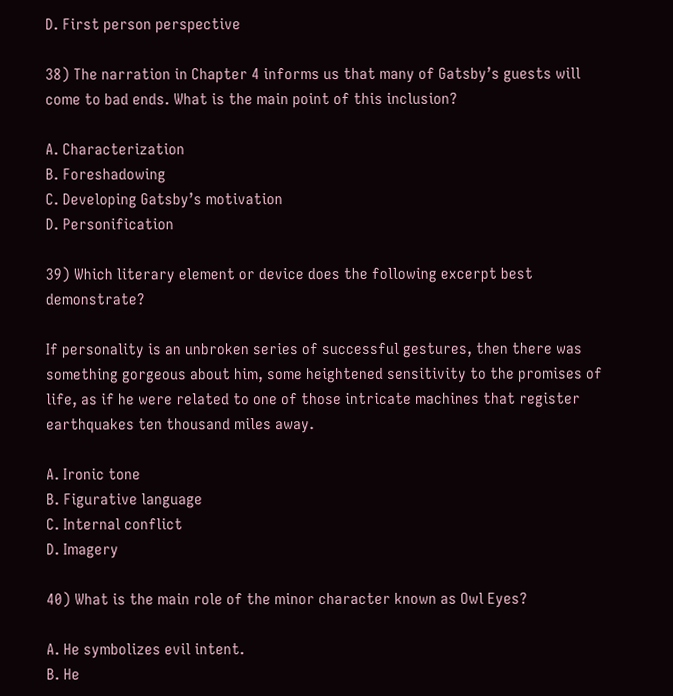D. First person perspective

38) The narration in Chapter 4 informs us that many of Gatsby’s guests will come to bad ends. What is the main point of this inclusion?

A. Characterization
B. Foreshadowing
C. Developing Gatsby’s motivation
D. Personification

39) Which literary element or device does the following excerpt best demonstrate?

If personality is an unbroken series of successful gestures, then there was something gorgeous about him, some heightened sensitivity to the promises of life, as if he were related to one of those intricate machines that register earthquakes ten thousand miles away.

A. Ironic tone
B. Figurative language
C. Internal conflict
D. Imagery

40) What is the main role of the minor character known as Owl Eyes?

A. He symbolizes evil intent.
B. He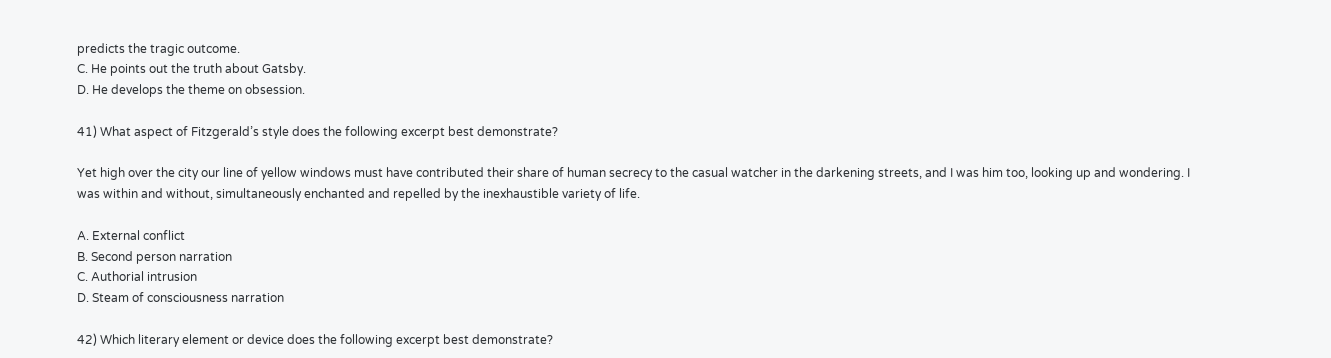predicts the tragic outcome.
C. He points out the truth about Gatsby.
D. He develops the theme on obsession.

41) What aspect of Fitzgerald’s style does the following excerpt best demonstrate?

Yet high over the city our line of yellow windows must have contributed their share of human secrecy to the casual watcher in the darkening streets, and I was him too, looking up and wondering. I was within and without, simultaneously enchanted and repelled by the inexhaustible variety of life.

A. External conflict
B. Second person narration
C. Authorial intrusion
D. Steam of consciousness narration

42) Which literary element or device does the following excerpt best demonstrate?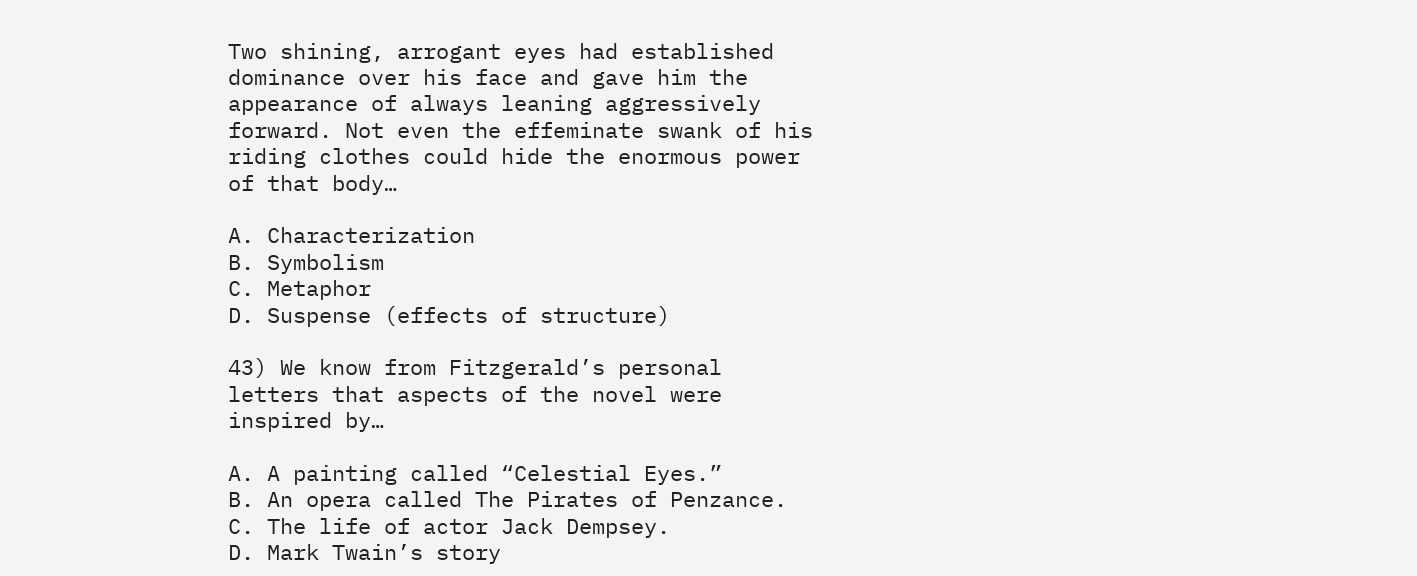Two shining, arrogant eyes had established dominance over his face and gave him the appearance of always leaning aggressively forward. Not even the effeminate swank of his riding clothes could hide the enormous power of that body…

A. Characterization
B. Symbolism
C. Metaphor
D. Suspense (effects of structure)

43) We know from Fitzgerald’s personal letters that aspects of the novel were inspired by…

A. A painting called “Celestial Eyes.”
B. An opera called The Pirates of Penzance.
C. The life of actor Jack Dempsey.
D. Mark Twain’s story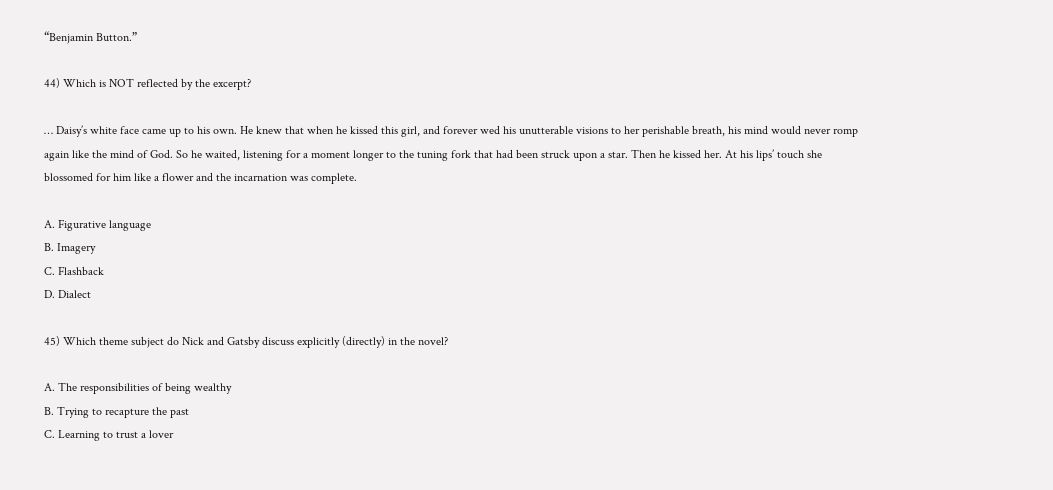“Benjamin Button.”

44) Which is NOT reflected by the excerpt?

… Daisy’s white face came up to his own. He knew that when he kissed this girl, and forever wed his unutterable visions to her perishable breath, his mind would never romp again like the mind of God. So he waited, listening for a moment longer to the tuning fork that had been struck upon a star. Then he kissed her. At his lips’ touch she blossomed for him like a flower and the incarnation was complete.

A. Figurative language
B. Imagery
C. Flashback
D. Dialect

45) Which theme subject do Nick and Gatsby discuss explicitly (directly) in the novel?

A. The responsibilities of being wealthy
B. Trying to recapture the past
C. Learning to trust a lover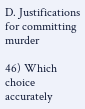D. Justifications for committing murder

46) Which choice accurately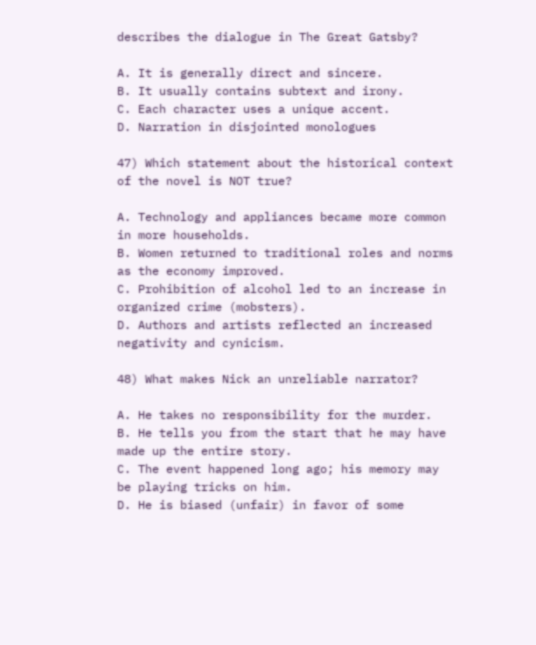describes the dialogue in The Great Gatsby?

A. It is generally direct and sincere.
B. It usually contains subtext and irony.
C. Each character uses a unique accent.
D. Narration in disjointed monologues

47) Which statement about the historical context of the novel is NOT true?

A. Technology and appliances became more common in more households.
B. Women returned to traditional roles and norms as the economy improved.
C. Prohibition of alcohol led to an increase in organized crime (mobsters).
D. Authors and artists reflected an increased negativity and cynicism.

48) What makes Nick an unreliable narrator?

A. He takes no responsibility for the murder.
B. He tells you from the start that he may have made up the entire story.
C. The event happened long ago; his memory may be playing tricks on him.
D. He is biased (unfair) in favor of some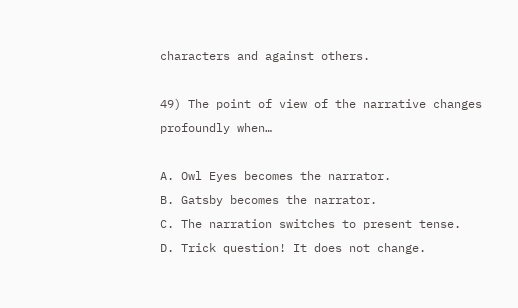characters and against others.

49) The point of view of the narrative changes profoundly when…

A. Owl Eyes becomes the narrator.
B. Gatsby becomes the narrator.
C. The narration switches to present tense.
D. Trick question! It does not change.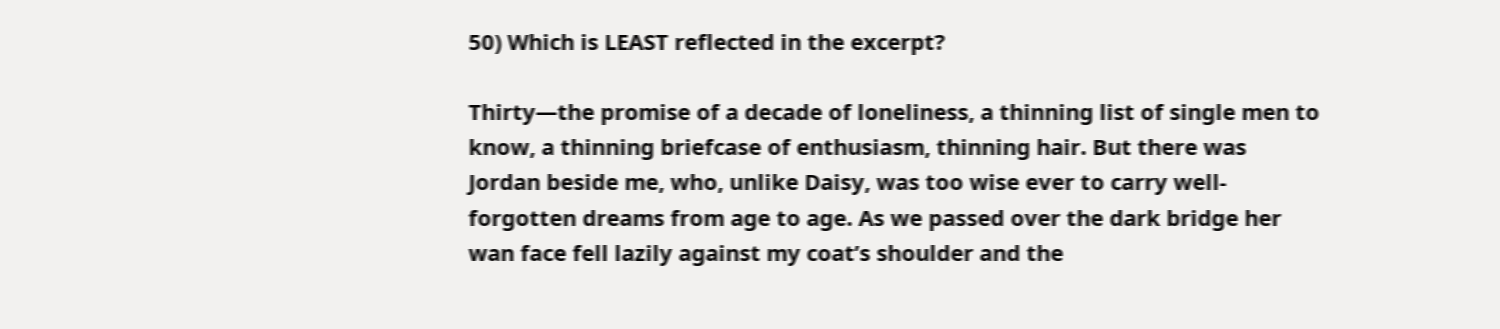50) Which is LEAST reflected in the excerpt?

Thirty—the promise of a decade of loneliness, a thinning list of single men to know, a thinning briefcase of enthusiasm, thinning hair. But there was Jordan beside me, who, unlike Daisy, was too wise ever to carry well-forgotten dreams from age to age. As we passed over the dark bridge her wan face fell lazily against my coat’s shoulder and the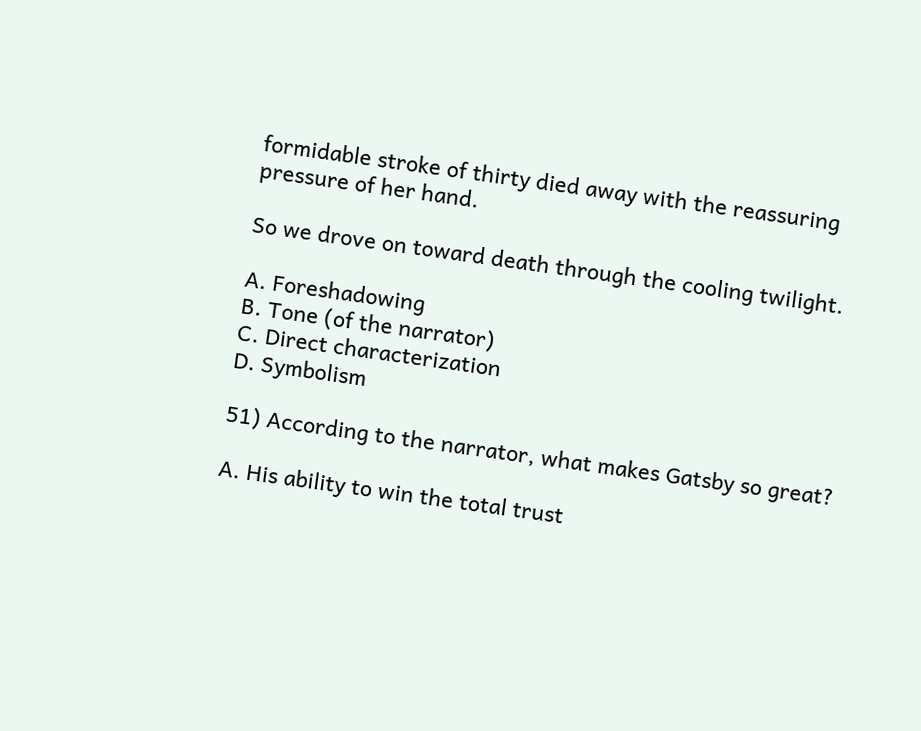formidable stroke of thirty died away with the reassuring pressure of her hand.

So we drove on toward death through the cooling twilight.

A. Foreshadowing
B. Tone (of the narrator)
C. Direct characterization
D. Symbolism

51) According to the narrator, what makes Gatsby so great?

A. His ability to win the total trust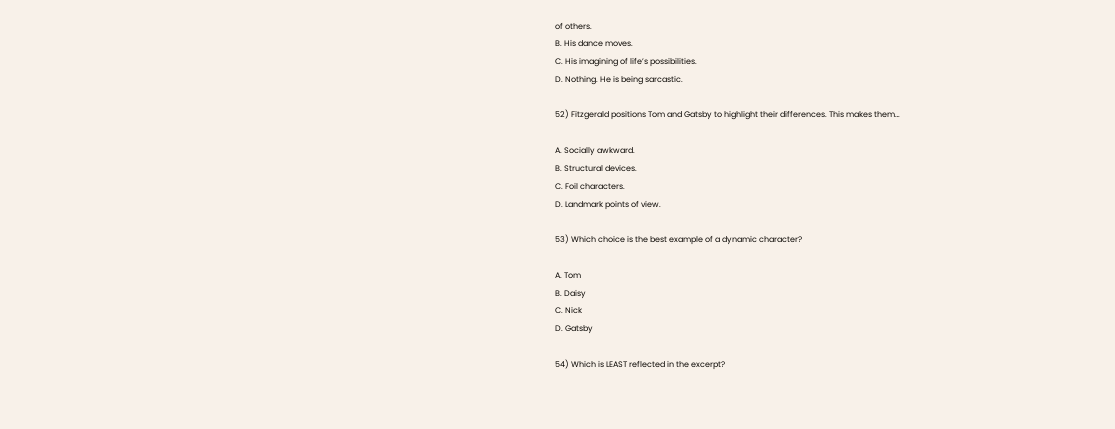of others.
B. His dance moves.
C. His imagining of life’s possibilities.
D. Nothing. He is being sarcastic.

52) Fitzgerald positions Tom and Gatsby to highlight their differences. This makes them…

A. Socially awkward.
B. Structural devices.
C. Foil characters.
D. Landmark points of view.

53) Which choice is the best example of a dynamic character?

A. Tom
B. Daisy
C. Nick
D. Gatsby

54) Which is LEAST reflected in the excerpt?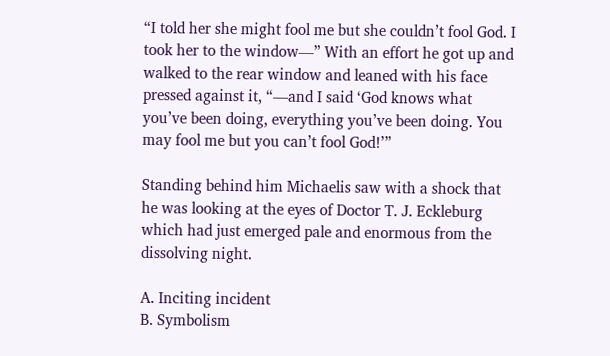“I told her she might fool me but she couldn’t fool God. I took her to the window—” With an effort he got up and walked to the rear window and leaned with his face pressed against it, “—and I said ‘God knows what you’ve been doing, everything you’ve been doing. You may fool me but you can’t fool God!’”

Standing behind him Michaelis saw with a shock that he was looking at the eyes of Doctor T. J. Eckleburg which had just emerged pale and enormous from the dissolving night.

A. Inciting incident
B. Symbolism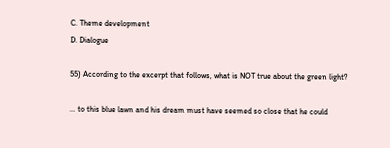C. Theme development
D. Dialogue

55) According to the excerpt that follows, what is NOT true about the green light?

… to this blue lawn and his dream must have seemed so close that he could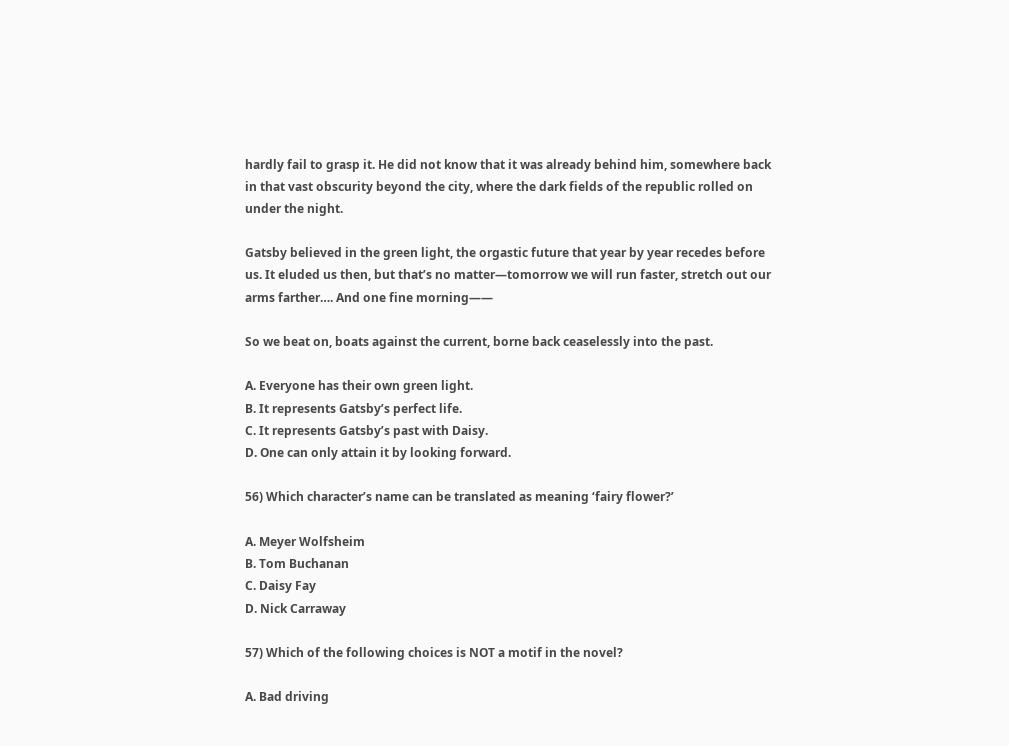hardly fail to grasp it. He did not know that it was already behind him, somewhere back in that vast obscurity beyond the city, where the dark fields of the republic rolled on under the night.

Gatsby believed in the green light, the orgastic future that year by year recedes before us. It eluded us then, but that’s no matter—tomorrow we will run faster, stretch out our arms farther…. And one fine morning——

So we beat on, boats against the current, borne back ceaselessly into the past.

A. Everyone has their own green light.
B. It represents Gatsby’s perfect life.
C. It represents Gatsby’s past with Daisy.
D. One can only attain it by looking forward.

56) Which character’s name can be translated as meaning ‘fairy flower?’

A. Meyer Wolfsheim
B. Tom Buchanan
C. Daisy Fay
D. Nick Carraway

57) Which of the following choices is NOT a motif in the novel?

A. Bad driving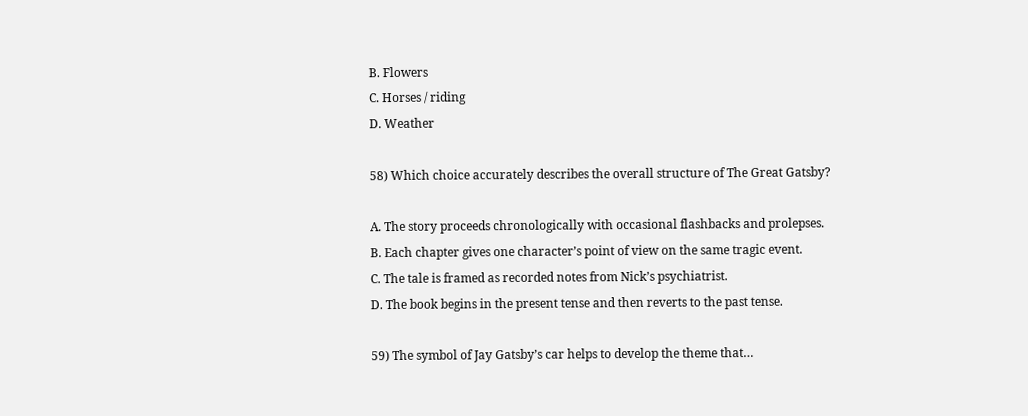B. Flowers
C. Horses / riding
D. Weather

58) Which choice accurately describes the overall structure of The Great Gatsby?

A. The story proceeds chronologically with occasional flashbacks and prolepses.
B. Each chapter gives one character’s point of view on the same tragic event.
C. The tale is framed as recorded notes from Nick’s psychiatrist.
D. The book begins in the present tense and then reverts to the past tense.

59) The symbol of Jay Gatsby’s car helps to develop the theme that…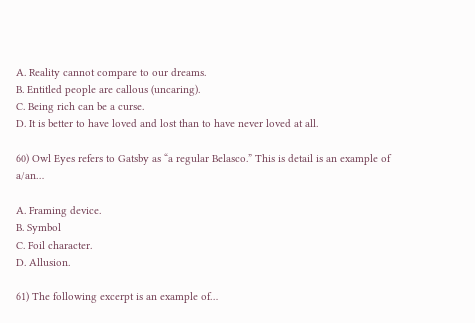A. Reality cannot compare to our dreams.
B. Entitled people are callous (uncaring).
C. Being rich can be a curse.
D. It is better to have loved and lost than to have never loved at all.

60) Owl Eyes refers to Gatsby as “a regular Belasco.” This is detail is an example of a/an…

A. Framing device.
B. Symbol
C. Foil character.
D. Allusion.

61) The following excerpt is an example of…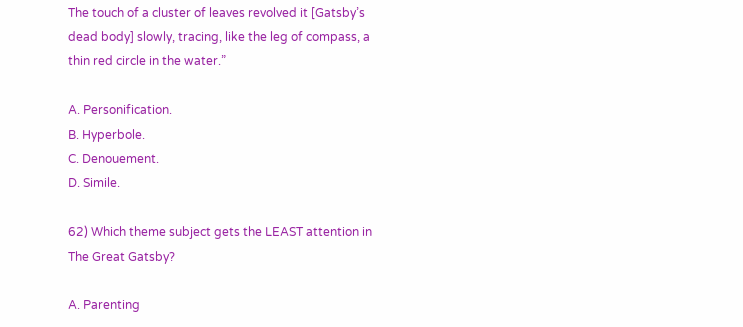The touch of a cluster of leaves revolved it [Gatsby’s dead body] slowly, tracing, like the leg of compass, a thin red circle in the water.”

A. Personification.
B. Hyperbole.
C. Denouement.
D. Simile.

62) Which theme subject gets the LEAST attention in The Great Gatsby?

A. Parenting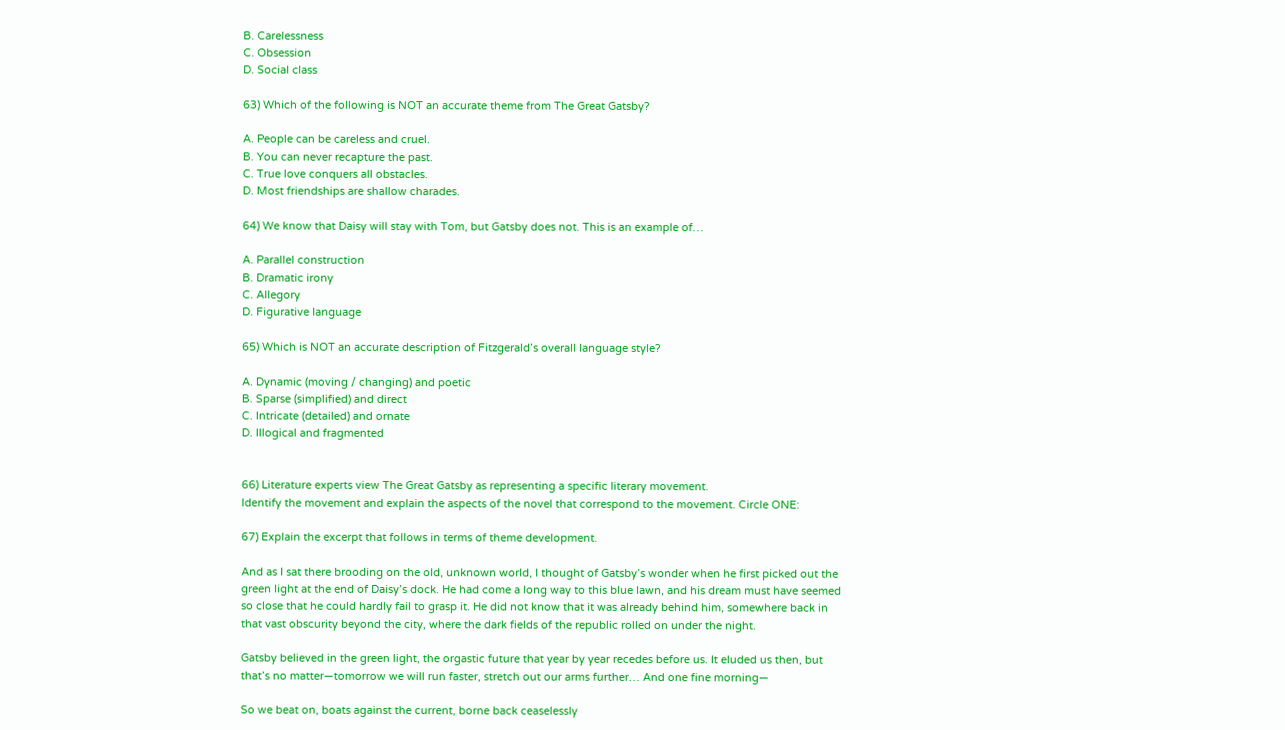B. Carelessness
C. Obsession
D. Social class

63) Which of the following is NOT an accurate theme from The Great Gatsby?

A. People can be careless and cruel.
B. You can never recapture the past.
C. True love conquers all obstacles.
D. Most friendships are shallow charades.

64) We know that Daisy will stay with Tom, but Gatsby does not. This is an example of…

A. Parallel construction
B. Dramatic irony
C. Allegory
D. Figurative language

65) Which is NOT an accurate description of Fitzgerald’s overall language style?

A. Dynamic (moving / changing) and poetic
B. Sparse (simplified) and direct
C. Intricate (detailed) and ornate
D. Illogical and fragmented


66) Literature experts view The Great Gatsby as representing a specific literary movement.
Identify the movement and explain the aspects of the novel that correspond to the movement. Circle ONE:

67) Explain the excerpt that follows in terms of theme development.

And as I sat there brooding on the old, unknown world, I thought of Gatsby’s wonder when he first picked out the green light at the end of Daisy’s dock. He had come a long way to this blue lawn, and his dream must have seemed so close that he could hardly fail to grasp it. He did not know that it was already behind him, somewhere back in that vast obscurity beyond the city, where the dark fields of the republic rolled on under the night.

Gatsby believed in the green light, the orgastic future that year by year recedes before us. It eluded us then, but that’s no matter—tomorrow we will run faster, stretch out our arms further… And one fine morning—

So we beat on, boats against the current, borne back ceaselessly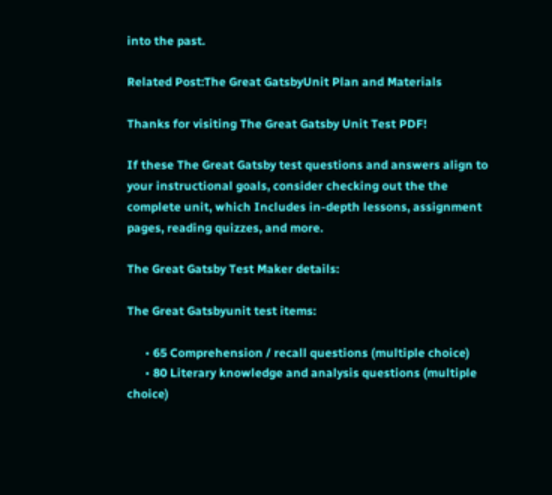into the past.

Related Post:The Great GatsbyUnit Plan and Materials

Thanks for visiting The Great Gatsby Unit Test PDF!

If these The Great Gatsby test questions and answers align to your instructional goals, consider checking out the the complete unit, which Includes in-depth lessons, assignment pages, reading quizzes, and more.

The Great Gatsby Test Maker details:

The Great Gatsbyunit test items:

      • 65 Comprehension / recall questions (multiple choice)
      • 80 Literary knowledge and analysis questions (multiple choice)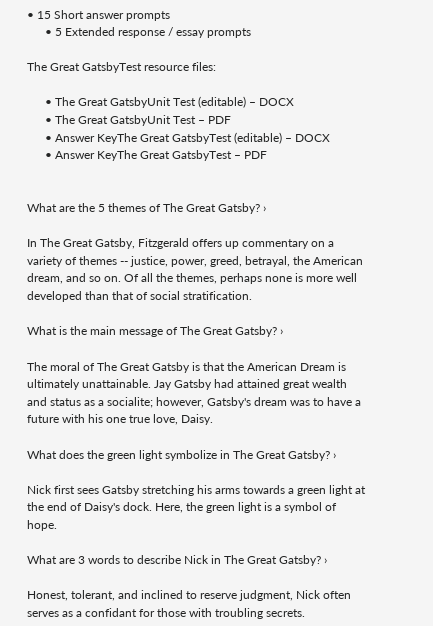• 15 Short answer prompts
      • 5 Extended response / essay prompts

The Great GatsbyTest resource files:

      • The Great GatsbyUnit Test (editable) – DOCX
      • The Great GatsbyUnit Test – PDF
      • Answer KeyThe Great GatsbyTest (editable) – DOCX
      • Answer KeyThe Great GatsbyTest – PDF


What are the 5 themes of The Great Gatsby? ›

In The Great Gatsby, Fitzgerald offers up commentary on a variety of themes -- justice, power, greed, betrayal, the American dream, and so on. Of all the themes, perhaps none is more well developed than that of social stratification.

What is the main message of The Great Gatsby? ›

The moral of The Great Gatsby is that the American Dream is ultimately unattainable. Jay Gatsby had attained great wealth and status as a socialite; however, Gatsby's dream was to have a future with his one true love, Daisy.

What does the green light symbolize in The Great Gatsby? ›

Nick first sees Gatsby stretching his arms towards a green light at the end of Daisy's dock. Here, the green light is a symbol of hope.

What are 3 words to describe Nick in The Great Gatsby? ›

Honest, tolerant, and inclined to reserve judgment, Nick often serves as a confidant for those with troubling secrets.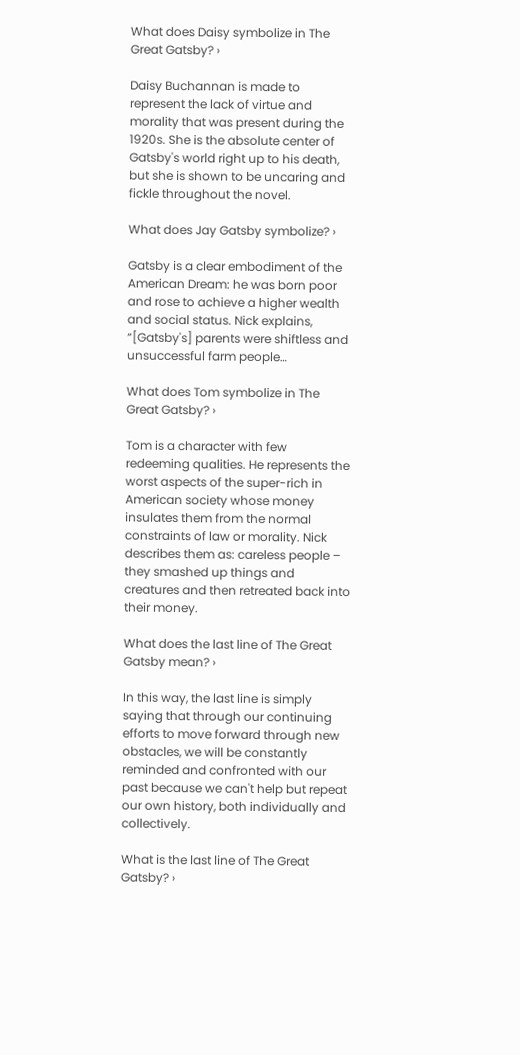What does Daisy symbolize in The Great Gatsby? ›

Daisy Buchannan is made to represent the lack of virtue and morality that was present during the 1920s. She is the absolute center of Gatsby's world right up to his death, but she is shown to be uncaring and fickle throughout the novel.

What does Jay Gatsby symbolize? ›

Gatsby is a clear embodiment of the American Dream: he was born poor and rose to achieve a higher wealth and social status. Nick explains, “[Gatsby's] parents were shiftless and unsuccessful farm people…

What does Tom symbolize in The Great Gatsby? ›

Tom is a character with few redeeming qualities. He represents the worst aspects of the super-rich in American society whose money insulates them from the normal constraints of law or morality. Nick describes them as: careless people – they smashed up things and creatures and then retreated back into their money.

What does the last line of The Great Gatsby mean? ›

In this way, the last line is simply saying that through our continuing efforts to move forward through new obstacles, we will be constantly reminded and confronted with our past because we can't help but repeat our own history, both individually and collectively.

What is the last line of The Great Gatsby? ›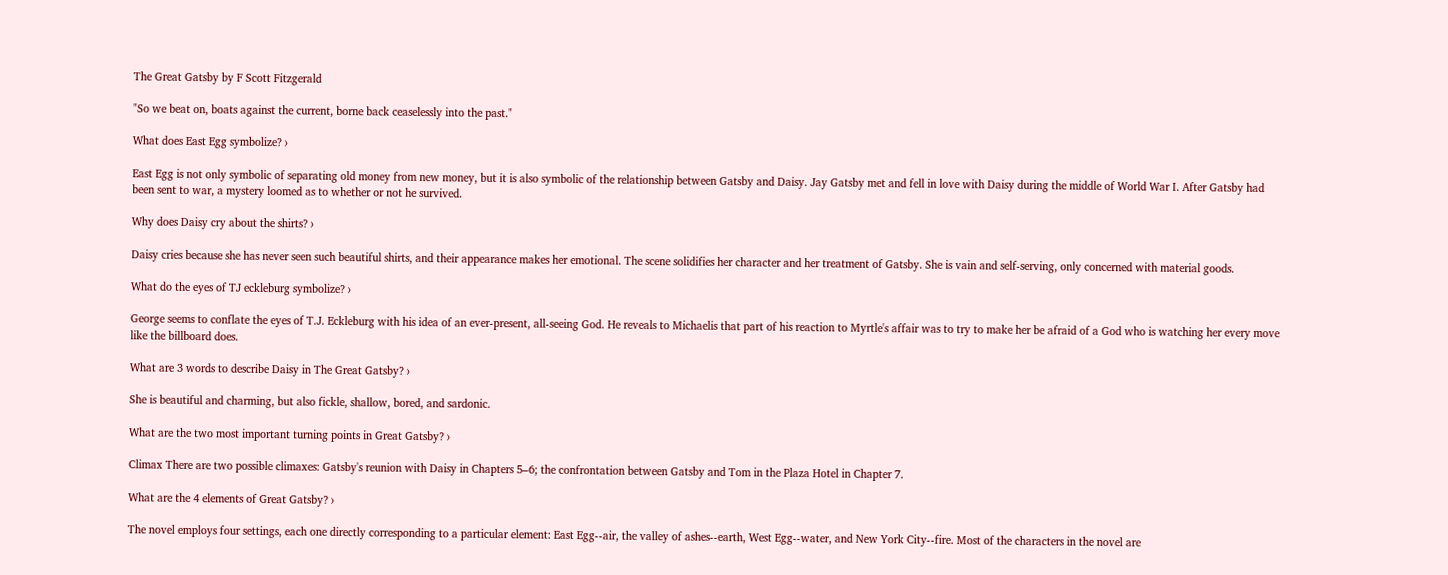The Great Gatsby by F Scott Fitzgerald

"So we beat on, boats against the current, borne back ceaselessly into the past."

What does East Egg symbolize? ›

East Egg is not only symbolic of separating old money from new money, but it is also symbolic of the relationship between Gatsby and Daisy. Jay Gatsby met and fell in love with Daisy during the middle of World War I. After Gatsby had been sent to war, a mystery loomed as to whether or not he survived.

Why does Daisy cry about the shirts? ›

Daisy cries because she has never seen such beautiful shirts, and their appearance makes her emotional. The scene solidifies her character and her treatment of Gatsby. She is vain and self-serving, only concerned with material goods.

What do the eyes of TJ eckleburg symbolize? ›

George seems to conflate the eyes of T.J. Eckleburg with his idea of an ever-present, all-seeing God. He reveals to Michaelis that part of his reaction to Myrtle's affair was to try to make her be afraid of a God who is watching her every move like the billboard does.

What are 3 words to describe Daisy in The Great Gatsby? ›

She is beautiful and charming, but also fickle, shallow, bored, and sardonic.

What are the two most important turning points in Great Gatsby? ›

Climax There are two possible climaxes: Gatsby's reunion with Daisy in Chapters 5–6; the confrontation between Gatsby and Tom in the Plaza Hotel in Chapter 7.

What are the 4 elements of Great Gatsby? ›

The novel employs four settings, each one directly corresponding to a particular element: East Egg--air, the valley of ashes--earth, West Egg--water, and New York City--fire. Most of the characters in the novel are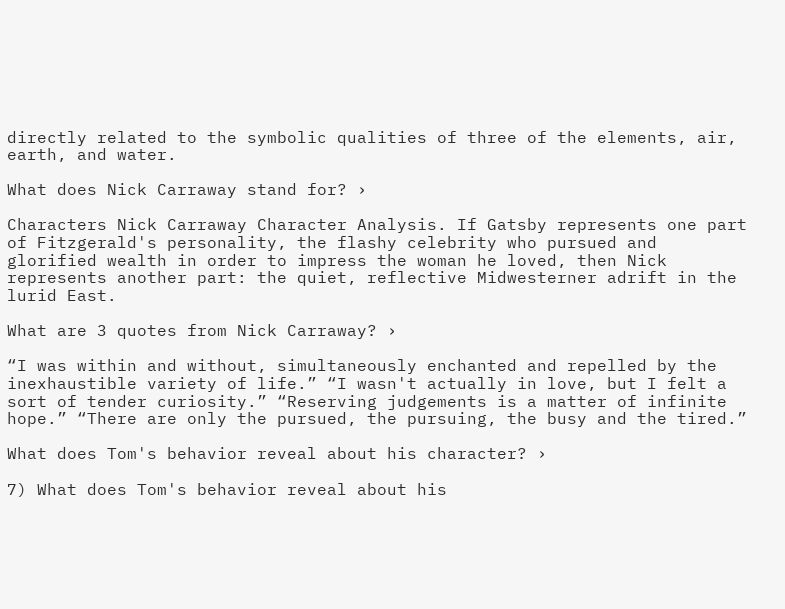directly related to the symbolic qualities of three of the elements, air, earth, and water.

What does Nick Carraway stand for? ›

Characters Nick Carraway Character Analysis. If Gatsby represents one part of Fitzgerald's personality, the flashy celebrity who pursued and glorified wealth in order to impress the woman he loved, then Nick represents another part: the quiet, reflective Midwesterner adrift in the lurid East.

What are 3 quotes from Nick Carraway? ›

“I was within and without, simultaneously enchanted and repelled by the inexhaustible variety of life.” “I wasn't actually in love, but I felt a sort of tender curiosity.” “Reserving judgements is a matter of infinite hope.” “There are only the pursued, the pursuing, the busy and the tired.”

What does Tom's behavior reveal about his character? ›

7) What does Tom's behavior reveal about his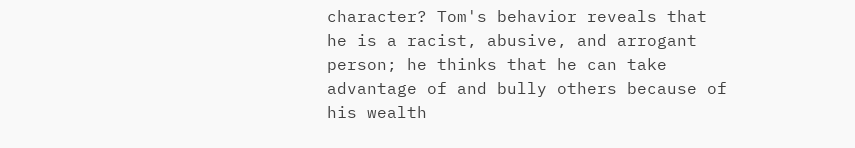character? Tom's behavior reveals that he is a racist, abusive, and arrogant person; he thinks that he can take advantage of and bully others because of his wealth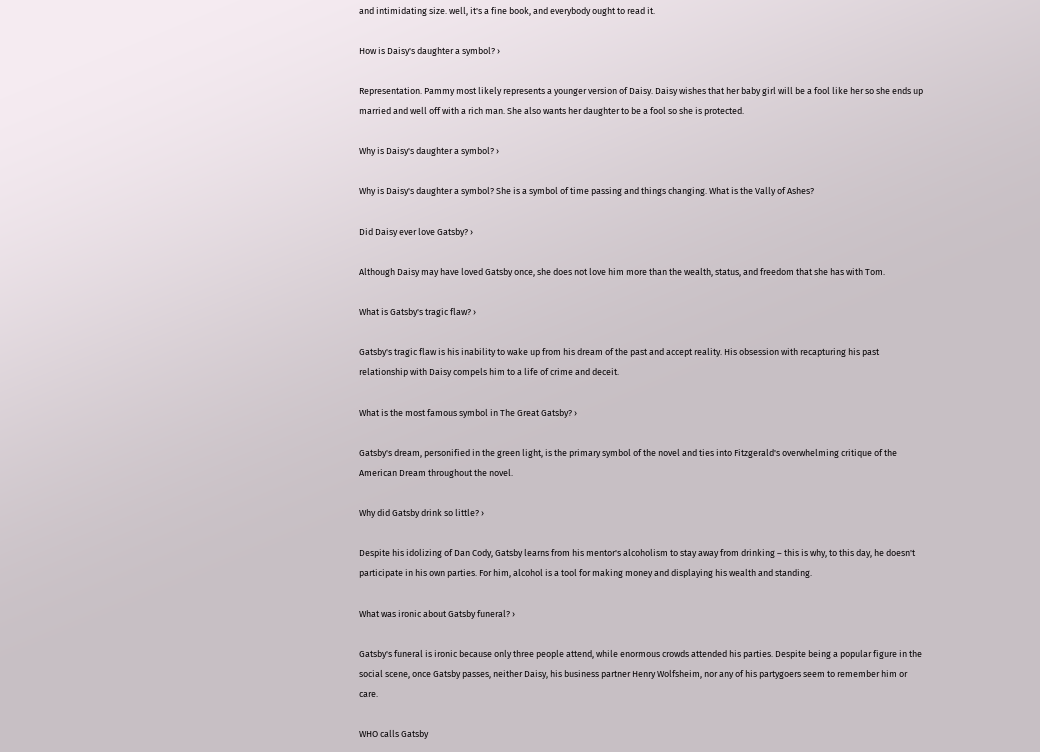and intimidating size. well, it's a fine book, and everybody ought to read it.

How is Daisy's daughter a symbol? ›

Representation. Pammy most likely represents a younger version of Daisy. Daisy wishes that her baby girl will be a fool like her so she ends up married and well off with a rich man. She also wants her daughter to be a fool so she is protected.

Why is Daisy's daughter a symbol? ›

Why is Daisy's daughter a symbol? She is a symbol of time passing and things changing. What is the Vally of Ashes?

Did Daisy ever love Gatsby? ›

Although Daisy may have loved Gatsby once, she does not love him more than the wealth, status, and freedom that she has with Tom.

What is Gatsby's tragic flaw? ›

Gatsby's tragic flaw is his inability to wake up from his dream of the past and accept reality. His obsession with recapturing his past relationship with Daisy compels him to a life of crime and deceit.

What is the most famous symbol in The Great Gatsby? ›

Gatsby's dream, personified in the green light, is the primary symbol of the novel and ties into Fitzgerald's overwhelming critique of the American Dream throughout the novel.

Why did Gatsby drink so little? ›

Despite his idolizing of Dan Cody, Gatsby learns from his mentor's alcoholism to stay away from drinking – this is why, to this day, he doesn't participate in his own parties. For him, alcohol is a tool for making money and displaying his wealth and standing.

What was ironic about Gatsby funeral? ›

Gatsby's funeral is ironic because only three people attend, while enormous crowds attended his parties. Despite being a popular figure in the social scene, once Gatsby passes, neither Daisy, his business partner Henry Wolfsheim, nor any of his partygoers seem to remember him or care.

WHO calls Gatsby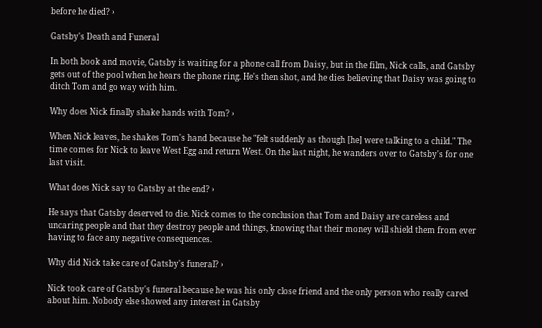before he died? ›

Gatsby's Death and Funeral

In both book and movie, Gatsby is waiting for a phone call from Daisy, but in the film, Nick calls, and Gatsby gets out of the pool when he hears the phone ring. He's then shot, and he dies believing that Daisy was going to ditch Tom and go way with him.

Why does Nick finally shake hands with Tom? ›

When Nick leaves, he shakes Tom's hand because he "felt suddenly as though [he] were talking to a child." The time comes for Nick to leave West Egg and return West. On the last night, he wanders over to Gatsby's for one last visit.

What does Nick say to Gatsby at the end? ›

He says that Gatsby deserved to die. Nick comes to the conclusion that Tom and Daisy are careless and uncaring people and that they destroy people and things, knowing that their money will shield them from ever having to face any negative consequences.

Why did Nick take care of Gatsby's funeral? ›

Nick took care of Gatsby's funeral because he was his only close friend and the only person who really cared about him. Nobody else showed any interest in Gatsby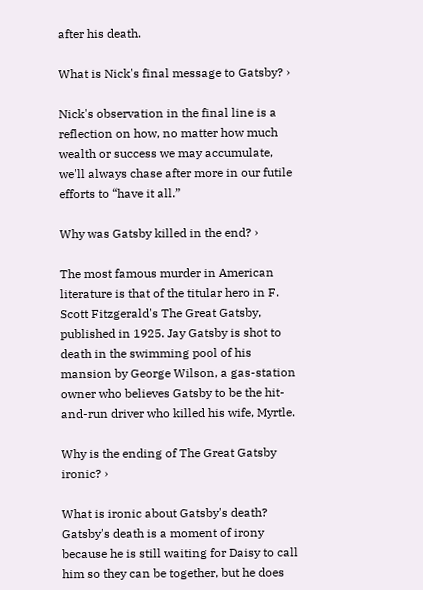after his death.

What is Nick's final message to Gatsby? ›

Nick's observation in the final line is a reflection on how, no matter how much wealth or success we may accumulate, we'll always chase after more in our futile efforts to “have it all.”

Why was Gatsby killed in the end? ›

The most famous murder in American literature is that of the titular hero in F. Scott Fitzgerald's The Great Gatsby, published in 1925. Jay Gatsby is shot to death in the swimming pool of his mansion by George Wilson, a gas-station owner who believes Gatsby to be the hit-and-run driver who killed his wife, Myrtle.

Why is the ending of The Great Gatsby ironic? ›

What is ironic about Gatsby's death? Gatsby's death is a moment of irony because he is still waiting for Daisy to call him so they can be together, but he does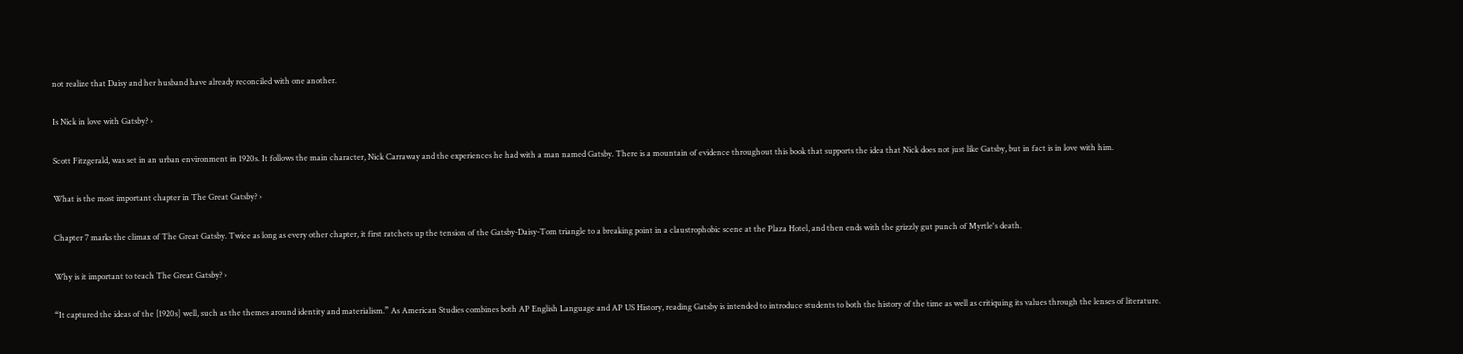not realize that Daisy and her husband have already reconciled with one another.

Is Nick in love with Gatsby? ›

Scott Fitzgerald, was set in an urban environment in 1920s. It follows the main character, Nick Carraway and the experiences he had with a man named Gatsby. There is a mountain of evidence throughout this book that supports the idea that Nick does not just like Gatsby, but in fact is in love with him.

What is the most important chapter in The Great Gatsby? ›

Chapter 7 marks the climax of The Great Gatsby. Twice as long as every other chapter, it first ratchets up the tension of the Gatsby-Daisy-Tom triangle to a breaking point in a claustrophobic scene at the Plaza Hotel, and then ends with the grizzly gut punch of Myrtle's death.

Why is it important to teach The Great Gatsby? ›

“It captured the ideas of the [1920s] well, such as the themes around identity and materialism.” As American Studies combines both AP English Language and AP US History, reading Gatsby is intended to introduce students to both the history of the time as well as critiquing its values through the lenses of literature.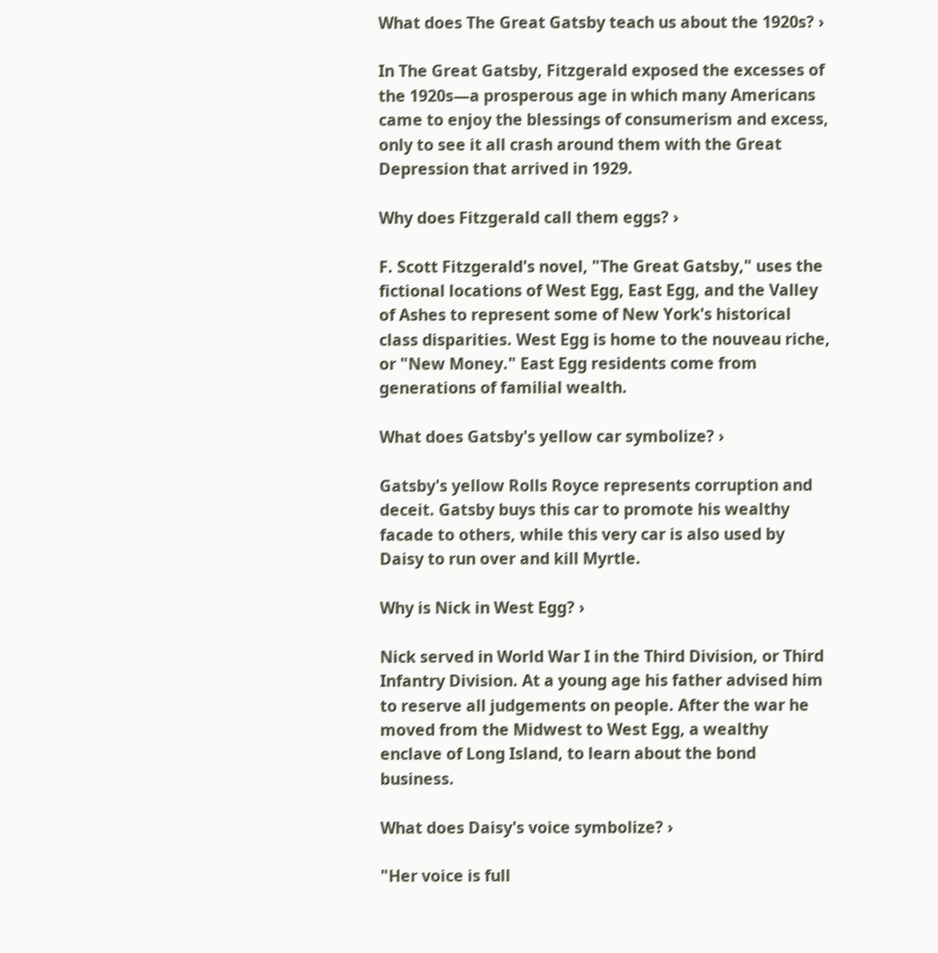What does The Great Gatsby teach us about the 1920s? ›

In The Great Gatsby, Fitzgerald exposed the excesses of the 1920s—a prosperous age in which many Americans came to enjoy the blessings of consumerism and excess, only to see it all crash around them with the Great Depression that arrived in 1929.

Why does Fitzgerald call them eggs? ›

F. Scott Fitzgerald's novel, "The Great Gatsby," uses the fictional locations of West Egg, East Egg, and the Valley of Ashes to represent some of New York's historical class disparities. West Egg is home to the nouveau riche, or "New Money." East Egg residents come from generations of familial wealth.

What does Gatsby's yellow car symbolize? ›

Gatsby's yellow Rolls Royce represents corruption and deceit. Gatsby buys this car to promote his wealthy facade to others, while this very car is also used by Daisy to run over and kill Myrtle.

Why is Nick in West Egg? ›

Nick served in World War I in the Third Division, or Third Infantry Division. At a young age his father advised him to reserve all judgements on people. After the war he moved from the Midwest to West Egg, a wealthy enclave of Long Island, to learn about the bond business.

What does Daisy's voice symbolize? ›

"Her voice is full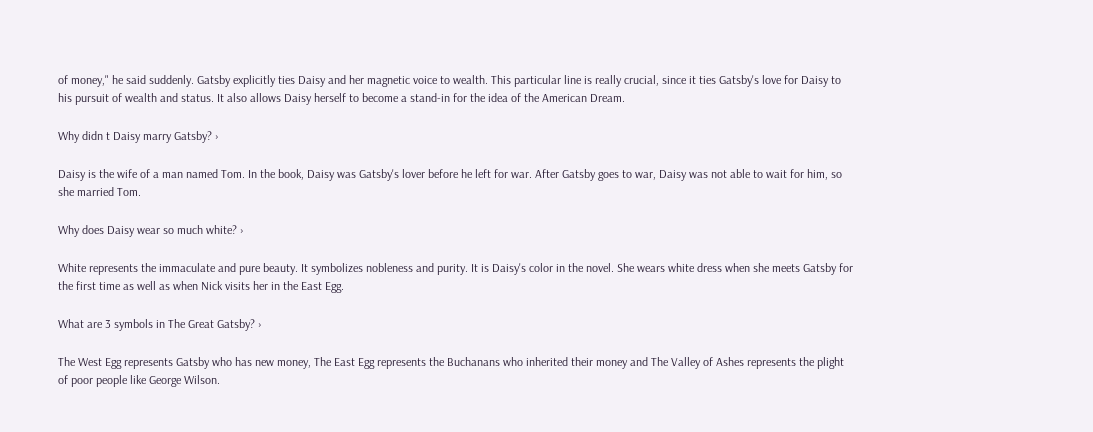of money," he said suddenly. Gatsby explicitly ties Daisy and her magnetic voice to wealth. This particular line is really crucial, since it ties Gatsby's love for Daisy to his pursuit of wealth and status. It also allows Daisy herself to become a stand-in for the idea of the American Dream.

Why didn t Daisy marry Gatsby? ›

Daisy is the wife of a man named Tom. In the book, Daisy was Gatsby's lover before he left for war. After Gatsby goes to war, Daisy was not able to wait for him, so she married Tom.

Why does Daisy wear so much white? ›

White represents the immaculate and pure beauty. It symbolizes nobleness and purity. It is Daisy's color in the novel. She wears white dress when she meets Gatsby for the first time as well as when Nick visits her in the East Egg.

What are 3 symbols in The Great Gatsby? ›

The West Egg represents Gatsby who has new money, The East Egg represents the Buchanans who inherited their money and The Valley of Ashes represents the plight of poor people like George Wilson.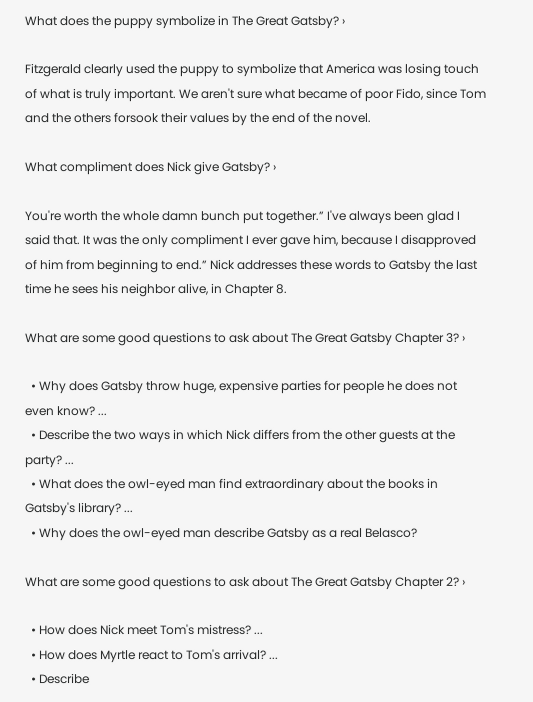What does the puppy symbolize in The Great Gatsby? ›

Fitzgerald clearly used the puppy to symbolize that America was losing touch of what is truly important. We aren't sure what became of poor Fido, since Tom and the others forsook their values by the end of the novel.

What compliment does Nick give Gatsby? ›

You're worth the whole damn bunch put together.” I've always been glad I said that. It was the only compliment I ever gave him, because I disapproved of him from beginning to end.” Nick addresses these words to Gatsby the last time he sees his neighbor alive, in Chapter 8.

What are some good questions to ask about The Great Gatsby Chapter 3? ›

  • Why does Gatsby throw huge, expensive parties for people he does not even know? ...
  • Describe the two ways in which Nick differs from the other guests at the party? ...
  • What does the owl-eyed man find extraordinary about the books in Gatsby's library? ...
  • Why does the owl-eyed man describe Gatsby as a real Belasco?

What are some good questions to ask about The Great Gatsby Chapter 2? ›

  • How does Nick meet Tom's mistress? ...
  • How does Myrtle react to Tom's arrival? ...
  • Describe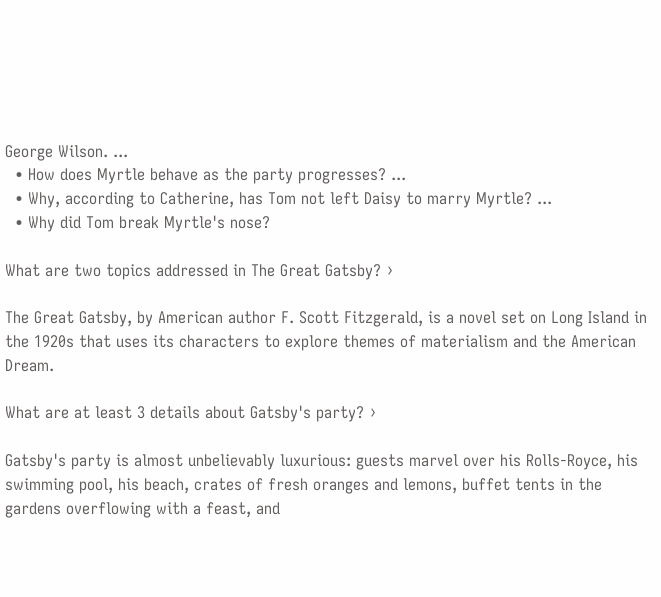George Wilson. ...
  • How does Myrtle behave as the party progresses? ...
  • Why, according to Catherine, has Tom not left Daisy to marry Myrtle? ...
  • Why did Tom break Myrtle's nose?

What are two topics addressed in The Great Gatsby? ›

The Great Gatsby, by American author F. Scott Fitzgerald, is a novel set on Long Island in the 1920s that uses its characters to explore themes of materialism and the American Dream.

What are at least 3 details about Gatsby's party? ›

Gatsby's party is almost unbelievably luxurious: guests marvel over his Rolls-Royce, his swimming pool, his beach, crates of fresh oranges and lemons, buffet tents in the gardens overflowing with a feast, and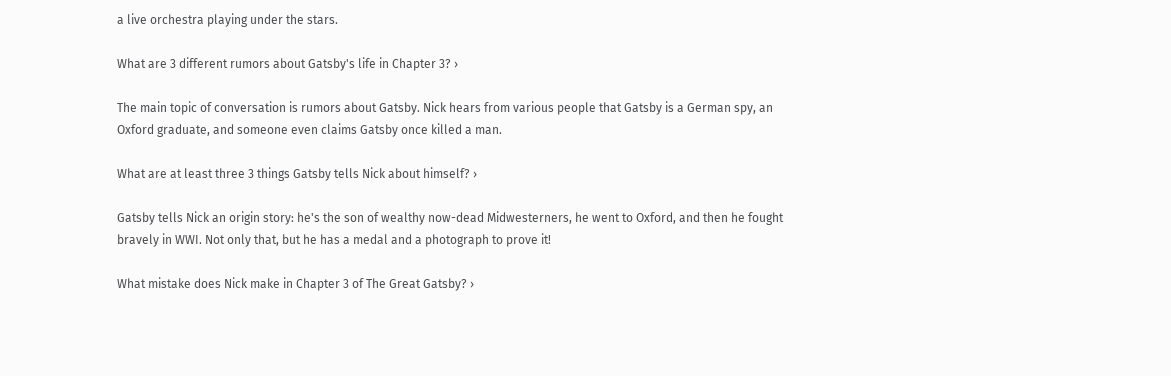a live orchestra playing under the stars.

What are 3 different rumors about Gatsby's life in Chapter 3? ›

The main topic of conversation is rumors about Gatsby. Nick hears from various people that Gatsby is a German spy, an Oxford graduate, and someone even claims Gatsby once killed a man.

What are at least three 3 things Gatsby tells Nick about himself? ›

Gatsby tells Nick an origin story: he's the son of wealthy now-dead Midwesterners, he went to Oxford, and then he fought bravely in WWI. Not only that, but he has a medal and a photograph to prove it!

What mistake does Nick make in Chapter 3 of The Great Gatsby? ›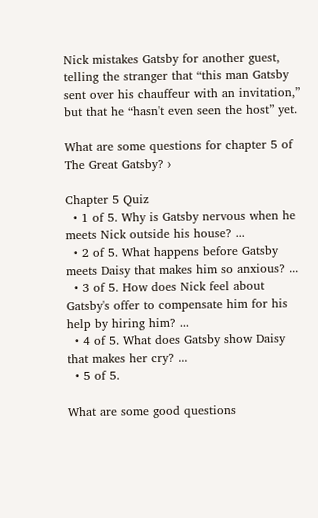Nick mistakes Gatsby for another guest, telling the stranger that “this man Gatsby sent over his chauffeur with an invitation,” but that he “hasn't even seen the host” yet.

What are some questions for chapter 5 of The Great Gatsby? ›

Chapter 5 Quiz
  • 1 of 5. Why is Gatsby nervous when he meets Nick outside his house? ...
  • 2 of 5. What happens before Gatsby meets Daisy that makes him so anxious? ...
  • 3 of 5. How does Nick feel about Gatsby's offer to compensate him for his help by hiring him? ...
  • 4 of 5. What does Gatsby show Daisy that makes her cry? ...
  • 5 of 5.

What are some good questions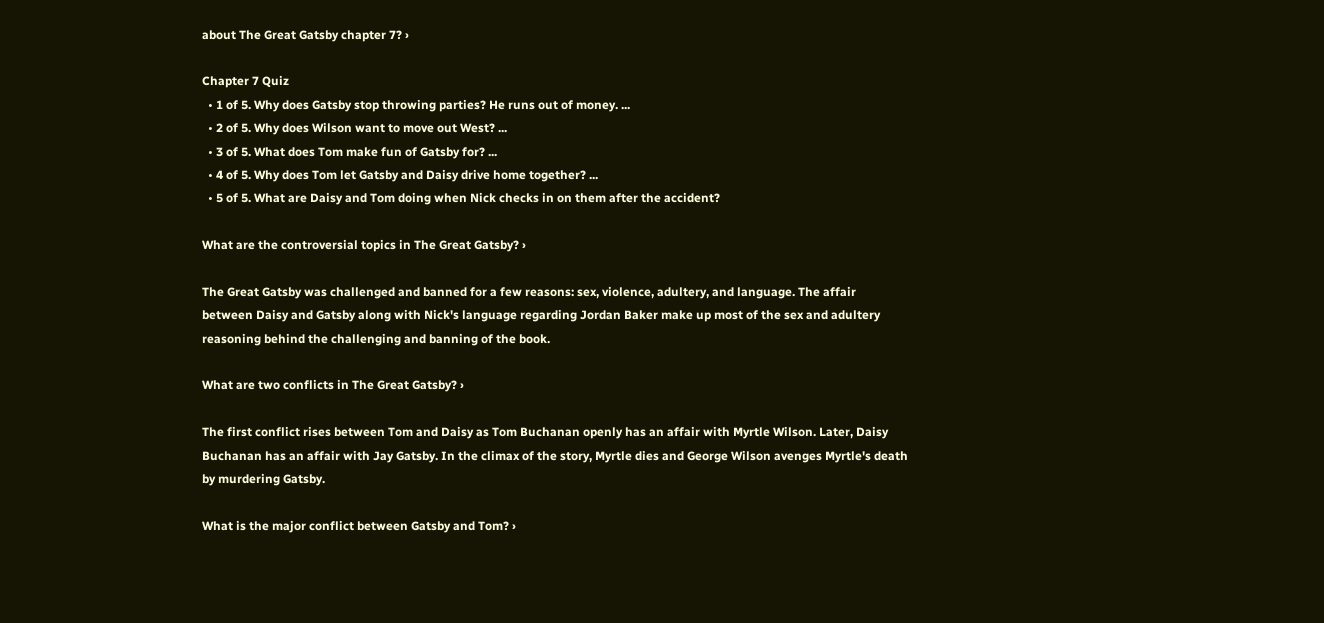about The Great Gatsby chapter 7? ›

Chapter 7 Quiz
  • 1 of 5. Why does Gatsby stop throwing parties? He runs out of money. ...
  • 2 of 5. Why does Wilson want to move out West? ...
  • 3 of 5. What does Tom make fun of Gatsby for? ...
  • 4 of 5. Why does Tom let Gatsby and Daisy drive home together? ...
  • 5 of 5. What are Daisy and Tom doing when Nick checks in on them after the accident?

What are the controversial topics in The Great Gatsby? ›

The Great Gatsby was challenged and banned for a few reasons: sex, violence, adultery, and language. The affair between Daisy and Gatsby along with Nick's language regarding Jordan Baker make up most of the sex and adultery reasoning behind the challenging and banning of the book.

What are two conflicts in The Great Gatsby? ›

The first conflict rises between Tom and Daisy as Tom Buchanan openly has an affair with Myrtle Wilson. Later, Daisy Buchanan has an affair with Jay Gatsby. In the climax of the story, Myrtle dies and George Wilson avenges Myrtle's death by murdering Gatsby.

What is the major conflict between Gatsby and Tom? ›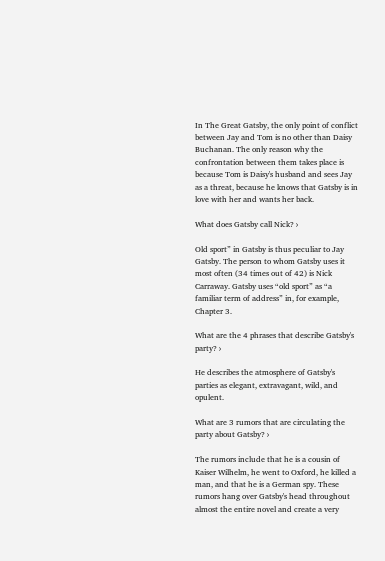In The Great Gatsby, the only point of conflict between Jay and Tom is no other than Daisy Buchanan. The only reason why the confrontation between them takes place is because Tom is Daisy's husband and sees Jay as a threat, because he knows that Gatsby is in love with her and wants her back.

What does Gatsby call Nick? ›

Old sport” in Gatsby is thus peculiar to Jay Gatsby. The person to whom Gatsby uses it most often (34 times out of 42) is Nick Carraway. Gatsby uses “old sport” as “a familiar term of address” in, for example, Chapter 3.

What are the 4 phrases that describe Gatsby's party? ›

He describes the atmosphere of Gatsby's parties as elegant, extravagant, wild, and opulent.

What are 3 rumors that are circulating the party about Gatsby? ›

The rumors include that he is a cousin of Kaiser Wilhelm, he went to Oxford, he killed a man, and that he is a German spy. These rumors hang over Gatsby's head throughout almost the entire novel and create a very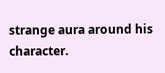strange aura around his character.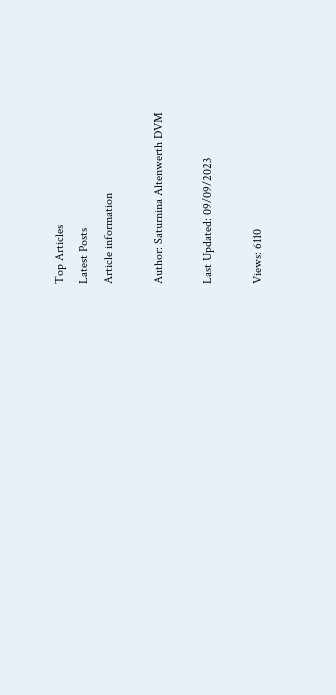Top Articles
Latest Posts
Article information

Author: Saturnina Altenwerth DVM

Last Updated: 09/09/2023

Views: 6110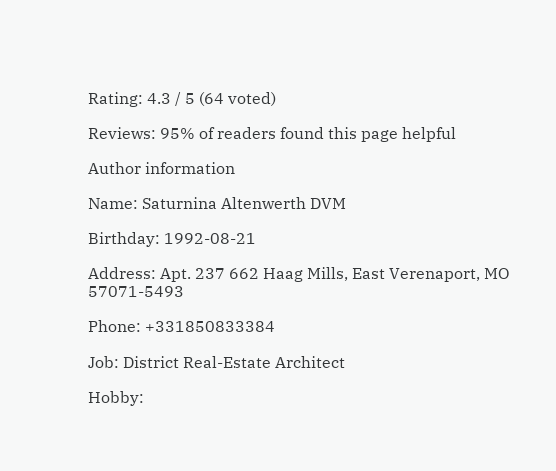Rating: 4.3 / 5 (64 voted)

Reviews: 95% of readers found this page helpful

Author information

Name: Saturnina Altenwerth DVM

Birthday: 1992-08-21

Address: Apt. 237 662 Haag Mills, East Verenaport, MO 57071-5493

Phone: +331850833384

Job: District Real-Estate Architect

Hobby: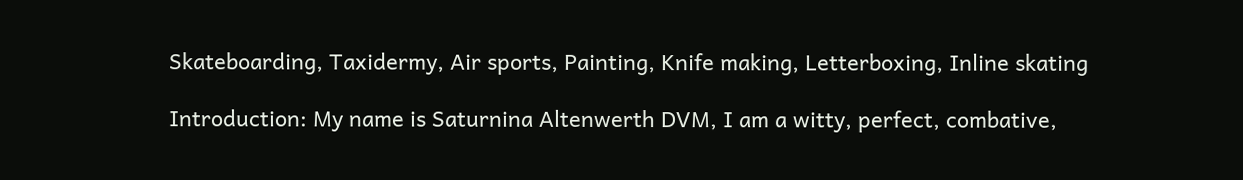Skateboarding, Taxidermy, Air sports, Painting, Knife making, Letterboxing, Inline skating

Introduction: My name is Saturnina Altenwerth DVM, I am a witty, perfect, combative,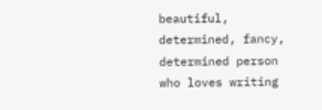beautiful, determined, fancy, determined person who loves writing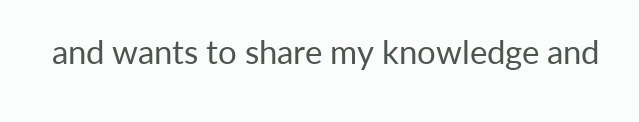and wants to share my knowledge and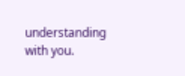understanding with you.